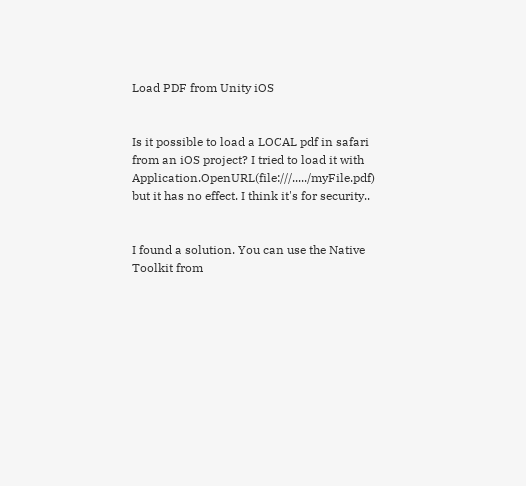Load PDF from Unity iOS


Is it possible to load a LOCAL pdf in safari from an iOS project? I tried to load it with Application.OpenURL(file:///...../myFile.pdf) but it has no effect. I think it's for security..


I found a solution. You can use the Native Toolkit from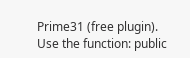Prime31 (free plugin).
Use the function: public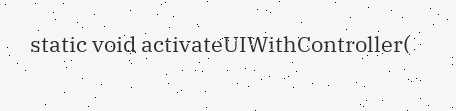static void activateUIWithController(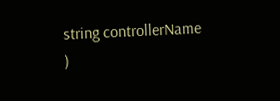string controllerName )